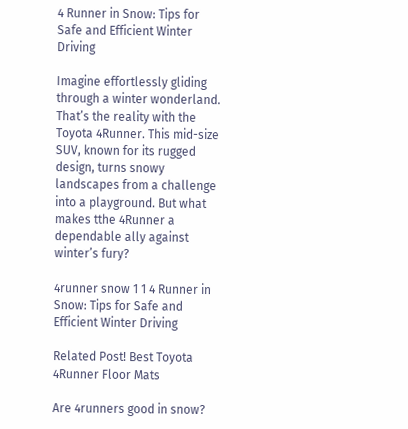4 Runner in Snow: Tips for Safe and Efficient Winter Driving

Imagine effortlessly gliding through a winter wonderland. That’s the reality with the Toyota 4Runner. This mid-size SUV, known for its rugged design, turns snowy landscapes from a challenge into a playground. But what makes tthe 4Runner a dependable ally against winter’s fury?

4runner snow 1 1 4 Runner in Snow: Tips for Safe and Efficient Winter Driving

Related Post! Best Toyota 4Runner Floor Mats

Are 4runners good in snow?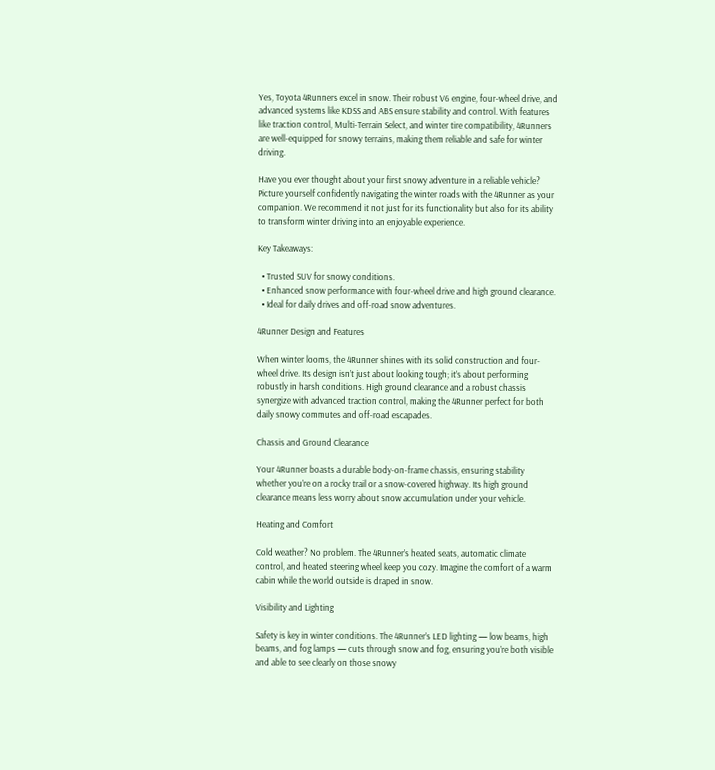Yes, Toyota 4Runners excel in snow. Their robust V6 engine, four-wheel drive, and advanced systems like KDSS and ABS ensure stability and control. With features like traction control, Multi-Terrain Select, and winter tire compatibility, 4Runners are well-equipped for snowy terrains, making them reliable and safe for winter driving.

Have you ever thought about your first snowy adventure in a reliable vehicle? Picture yourself confidently navigating the winter roads with the 4Runner as your companion. We recommend it not just for its functionality but also for its ability to transform winter driving into an enjoyable experience.

Key Takeaways:

  • Trusted SUV for snowy conditions.
  • Enhanced snow performance with four-wheel drive and high ground clearance.
  • Ideal for daily drives and off-road snow adventures.

4Runner Design and Features

When winter looms, the 4Runner shines with its solid construction and four-wheel drive. Its design isn’t just about looking tough; it’s about performing robustly in harsh conditions. High ground clearance and a robust chassis synergize with advanced traction control, making the 4Runner perfect for both daily snowy commutes and off-road escapades.

Chassis and Ground Clearance

Your 4Runner boasts a durable body-on-frame chassis, ensuring stability whether you’re on a rocky trail or a snow-covered highway. Its high ground clearance means less worry about snow accumulation under your vehicle.

Heating and Comfort

Cold weather? No problem. The 4Runner’s heated seats, automatic climate control, and heated steering wheel keep you cozy. Imagine the comfort of a warm cabin while the world outside is draped in snow.

Visibility and Lighting

Safety is key in winter conditions. The 4Runner’s LED lighting — low beams, high beams, and fog lamps — cuts through snow and fog, ensuring you’re both visible and able to see clearly on those snowy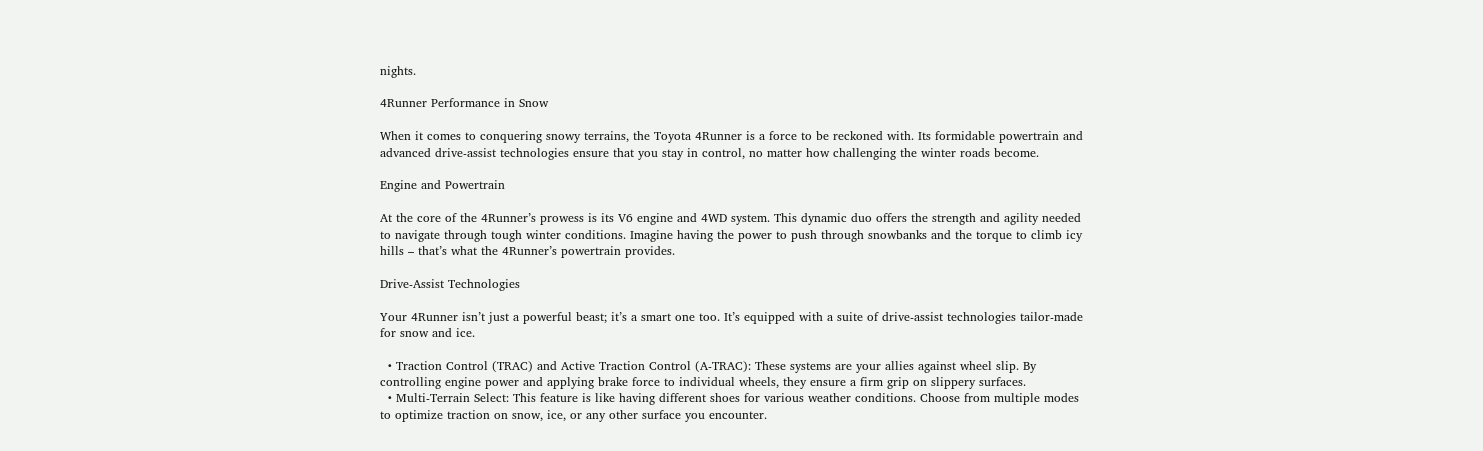nights.

4Runner Performance in Snow

When it comes to conquering snowy terrains, the Toyota 4Runner is a force to be reckoned with. Its formidable powertrain and advanced drive-assist technologies ensure that you stay in control, no matter how challenging the winter roads become.

Engine and Powertrain

At the core of the 4Runner’s prowess is its V6 engine and 4WD system. This dynamic duo offers the strength and agility needed to navigate through tough winter conditions. Imagine having the power to push through snowbanks and the torque to climb icy hills – that’s what the 4Runner’s powertrain provides.

Drive-Assist Technologies

Your 4Runner isn’t just a powerful beast; it’s a smart one too. It’s equipped with a suite of drive-assist technologies tailor-made for snow and ice.

  • Traction Control (TRAC) and Active Traction Control (A-TRAC): These systems are your allies against wheel slip. By controlling engine power and applying brake force to individual wheels, they ensure a firm grip on slippery surfaces.
  • Multi-Terrain Select: This feature is like having different shoes for various weather conditions. Choose from multiple modes to optimize traction on snow, ice, or any other surface you encounter.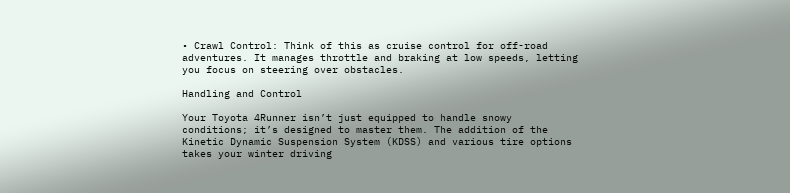• Crawl Control: Think of this as cruise control for off-road adventures. It manages throttle and braking at low speeds, letting you focus on steering over obstacles.

Handling and Control

Your Toyota 4Runner isn’t just equipped to handle snowy conditions; it’s designed to master them. The addition of the Kinetic Dynamic Suspension System (KDSS) and various tire options takes your winter driving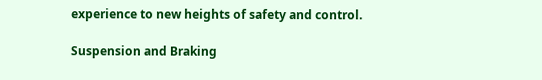experience to new heights of safety and control.

Suspension and Braking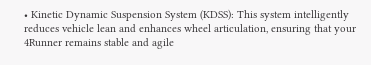• Kinetic Dynamic Suspension System (KDSS): This system intelligently reduces vehicle lean and enhances wheel articulation, ensuring that your 4Runner remains stable and agile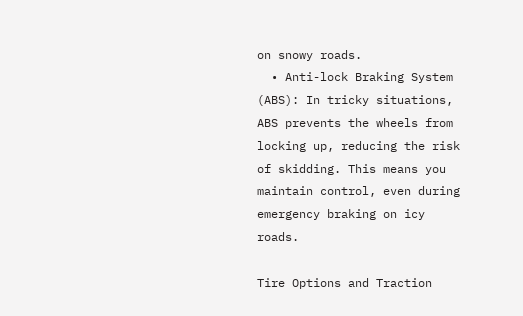on snowy roads.
  • Anti-lock Braking System (ABS): In tricky situations, ABS prevents the wheels from locking up, reducing the risk of skidding. This means you maintain control, even during emergency braking on icy roads.

Tire Options and Traction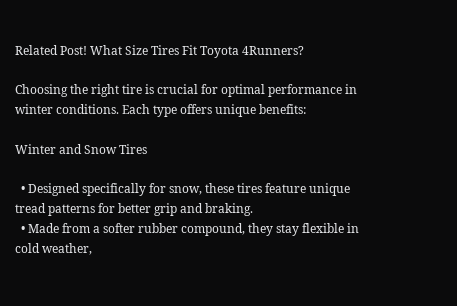Related Post! What Size Tires Fit Toyota 4Runners?

Choosing the right tire is crucial for optimal performance in winter conditions. Each type offers unique benefits:

Winter and Snow Tires

  • Designed specifically for snow, these tires feature unique tread patterns for better grip and braking.
  • Made from a softer rubber compound, they stay flexible in cold weather,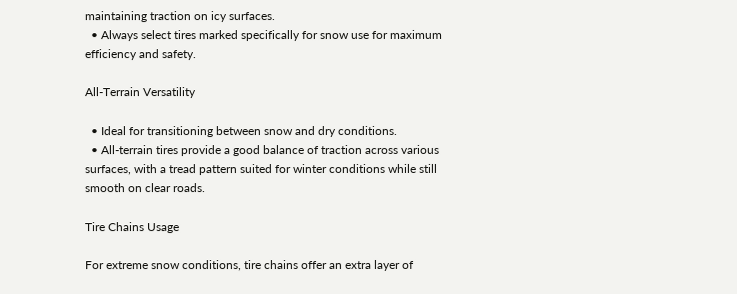maintaining traction on icy surfaces.
  • Always select tires marked specifically for snow use for maximum efficiency and safety.

All-Terrain Versatility

  • Ideal for transitioning between snow and dry conditions.
  • All-terrain tires provide a good balance of traction across various surfaces, with a tread pattern suited for winter conditions while still smooth on clear roads.

Tire Chains Usage

For extreme snow conditions, tire chains offer an extra layer of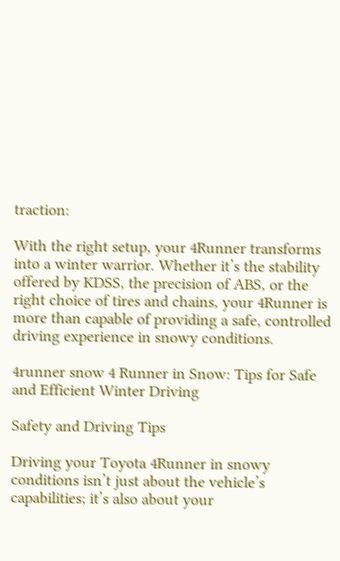traction:

With the right setup, your 4Runner transforms into a winter warrior. Whether it’s the stability offered by KDSS, the precision of ABS, or the right choice of tires and chains, your 4Runner is more than capable of providing a safe, controlled driving experience in snowy conditions.

4runner snow 4 Runner in Snow: Tips for Safe and Efficient Winter Driving

Safety and Driving Tips

Driving your Toyota 4Runner in snowy conditions isn’t just about the vehicle’s capabilities; it’s also about your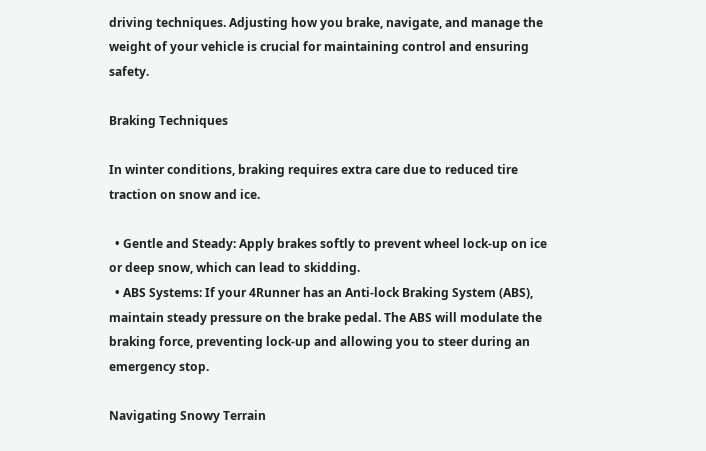driving techniques. Adjusting how you brake, navigate, and manage the weight of your vehicle is crucial for maintaining control and ensuring safety.

Braking Techniques

In winter conditions, braking requires extra care due to reduced tire traction on snow and ice.

  • Gentle and Steady: Apply brakes softly to prevent wheel lock-up on ice or deep snow, which can lead to skidding.
  • ABS Systems: If your 4Runner has an Anti-lock Braking System (ABS), maintain steady pressure on the brake pedal. The ABS will modulate the braking force, preventing lock-up and allowing you to steer during an emergency stop.

Navigating Snowy Terrain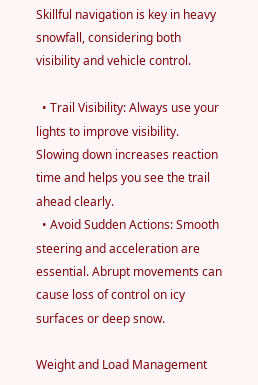Skillful navigation is key in heavy snowfall, considering both visibility and vehicle control.

  • Trail Visibility: Always use your lights to improve visibility. Slowing down increases reaction time and helps you see the trail ahead clearly.
  • Avoid Sudden Actions: Smooth steering and acceleration are essential. Abrupt movements can cause loss of control on icy surfaces or deep snow.

Weight and Load Management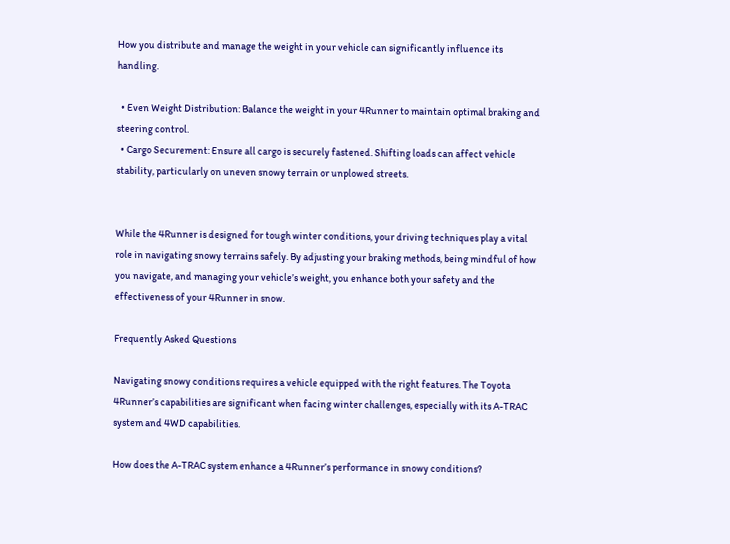How you distribute and manage the weight in your vehicle can significantly influence its handling.

  • Even Weight Distribution: Balance the weight in your 4Runner to maintain optimal braking and steering control.
  • Cargo Securement: Ensure all cargo is securely fastened. Shifting loads can affect vehicle stability, particularly on uneven snowy terrain or unplowed streets.


While the 4Runner is designed for tough winter conditions, your driving techniques play a vital role in navigating snowy terrains safely. By adjusting your braking methods, being mindful of how you navigate, and managing your vehicle’s weight, you enhance both your safety and the effectiveness of your 4Runner in snow.

Frequently Asked Questions

Navigating snowy conditions requires a vehicle equipped with the right features. The Toyota 4Runner’s capabilities are significant when facing winter challenges, especially with its A-TRAC system and 4WD capabilities.

How does the A-TRAC system enhance a 4Runner’s performance in snowy conditions?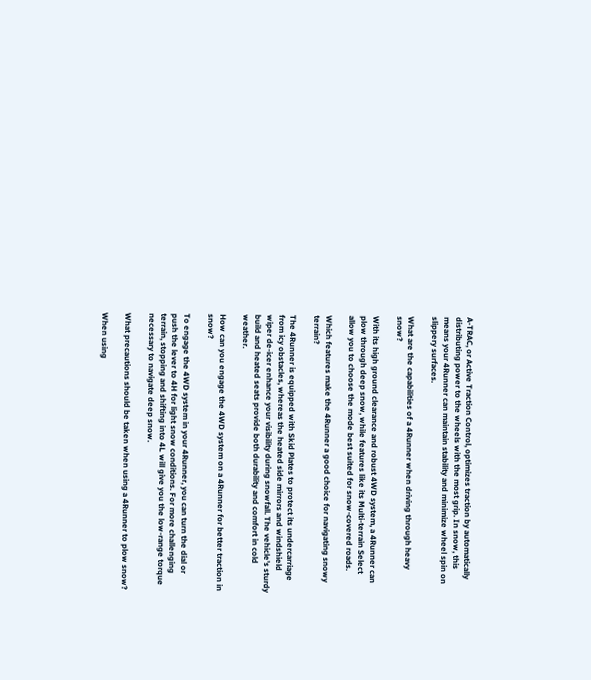A-TRAC, or Active Traction Control, optimizes traction by automatically distributing power to the wheels with the most grip. In snow, this means your 4Runner can maintain stability and minimize wheel spin on slippery surfaces.

What are the capabilities of a 4Runner when driving through heavy snow?

With its high ground clearance and robust 4WD system, a 4Runner can plow through deep snow, while features like its Multi-terrain Select allow you to choose the mode best suited for snow-covered roads.

Which features make the 4Runner a good choice for navigating snowy terrain?

The 4Runner is equipped with Skid Plates to protect its undercarriage from icy obstacles, whereas the heated side mirrors and windshield wiper de-icer enhance your visibility during snowfall. The vehicle’s sturdy build and heated seats provide both durability and comfort in cold weather.

How can you engage the 4WD system on a 4Runner for better traction in snow?

To engage the 4WD system in your 4Runner, you can turn the dial or push the lever to 4H for light snow conditions. For more challenging terrain, stopping and shifting into 4L will give you the low-range torque necessary to navigate deep snow.

What precautions should be taken when using a 4Runner to plow snow?

When using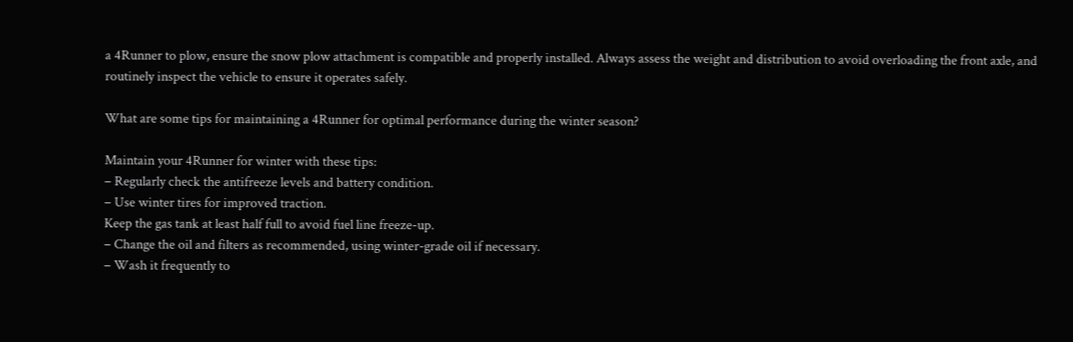a 4Runner to plow, ensure the snow plow attachment is compatible and properly installed. Always assess the weight and distribution to avoid overloading the front axle, and routinely inspect the vehicle to ensure it operates safely.

What are some tips for maintaining a 4Runner for optimal performance during the winter season?

Maintain your 4Runner for winter with these tips:
– Regularly check the antifreeze levels and battery condition.
– Use winter tires for improved traction.
Keep the gas tank at least half full to avoid fuel line freeze-up.
– Change the oil and filters as recommended, using winter-grade oil if necessary.
– Wash it frequently to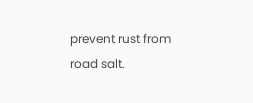prevent rust from road salt.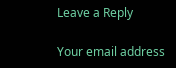Leave a Reply

Your email address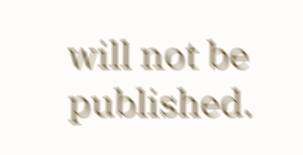will not be published.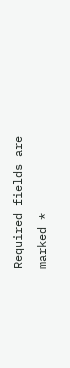Required fields are marked *